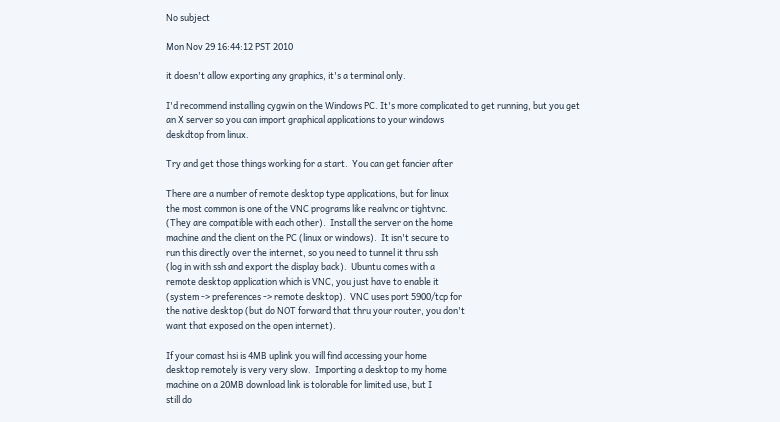No subject

Mon Nov 29 16:44:12 PST 2010

it doesn't allow exporting any graphics, it's a terminal only.

I'd recommend installing cygwin on the Windows PC. It's more complicated to get running, but you get
an X server so you can import graphical applications to your windows
deskdtop from linux.

Try and get those things working for a start.  You can get fancier after

There are a number of remote desktop type applications, but for linux
the most common is one of the VNC programs like realvnc or tightvnc.
(They are compatible with each other).  Install the server on the home
machine and the client on the PC (linux or windows).  It isn't secure to
run this directly over the internet, so you need to tunnel it thru ssh
(log in with ssh and export the display back).  Ubuntu comes with a
remote desktop application which is VNC, you just have to enable it
(system -> preferences -> remote desktop).  VNC uses port 5900/tcp for
the native desktop (but do NOT forward that thru your router, you don't
want that exposed on the open internet).

If your comast hsi is 4MB uplink you will find accessing your home
desktop remotely is very very slow.  Importing a desktop to my home
machine on a 20MB download link is tolorable for limited use, but I
still do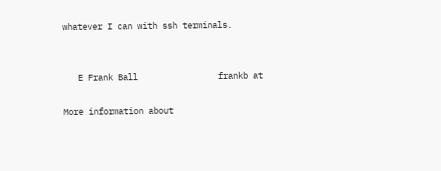whatever I can with ssh terminals.


   E Frank Ball                frankb at

More information about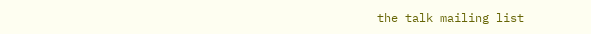the talk mailing list